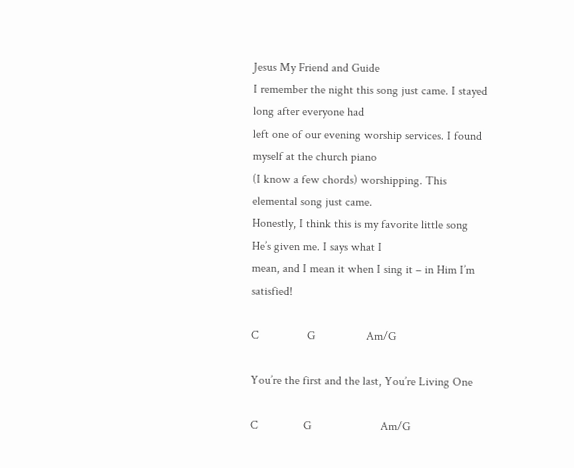Jesus My Friend and Guide
I remember the night this song just came. I stayed long after everyone had
left one of our evening worship services. I found myself at the church piano
(I know a few chords) worshipping. This elemental song just came.
Honestly, I think this is my favorite little song He’s given me. I says what I
mean, and I mean it when I sing it – in Him I’m satisfied!

C                G                 Am/G

You’re the first and the last, You’re Living One

C               G                       Am/G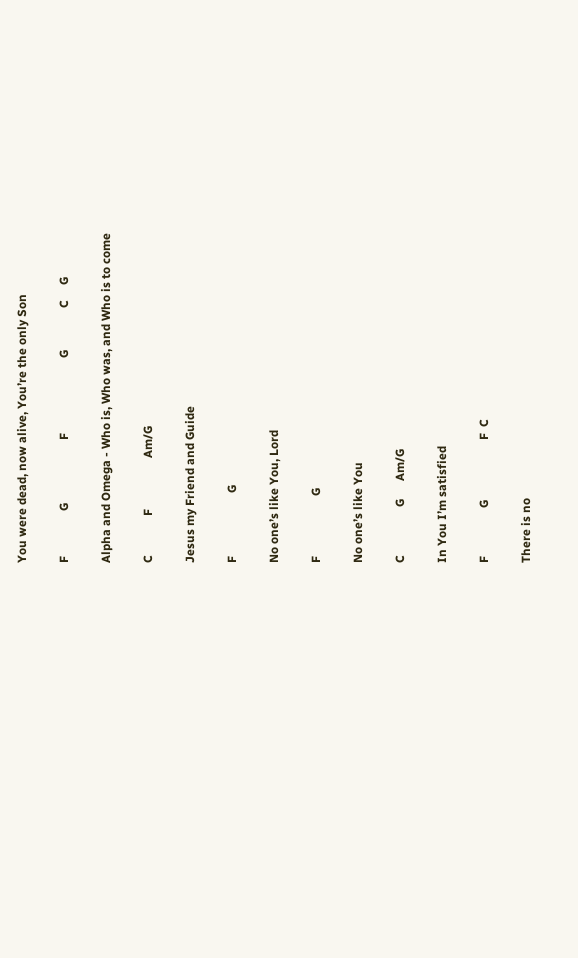You were dead, now alive, You’re the only Son

F               G                     F                         G              C     G

Alpha and Omega - Who is, Who was, and Who is to come

C             F                 Am/G

Jesus my Friend and Guide

F                     G

No one’s like You, Lord

F                    G

No one’s like You

C                G      Am/G

In You I’m satisfied

F                G                    F  C

There is no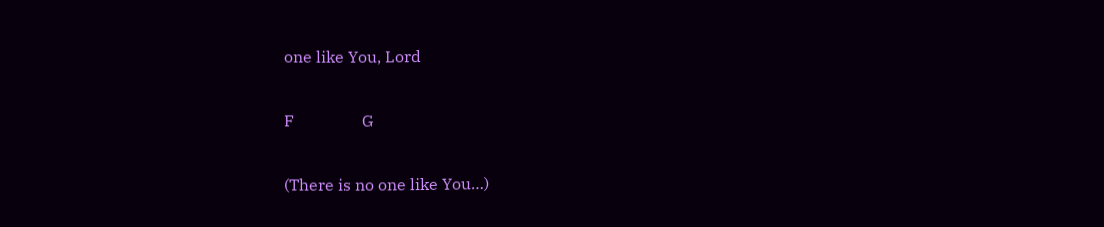one like You, Lord

F                 G

(There is no one like You…)